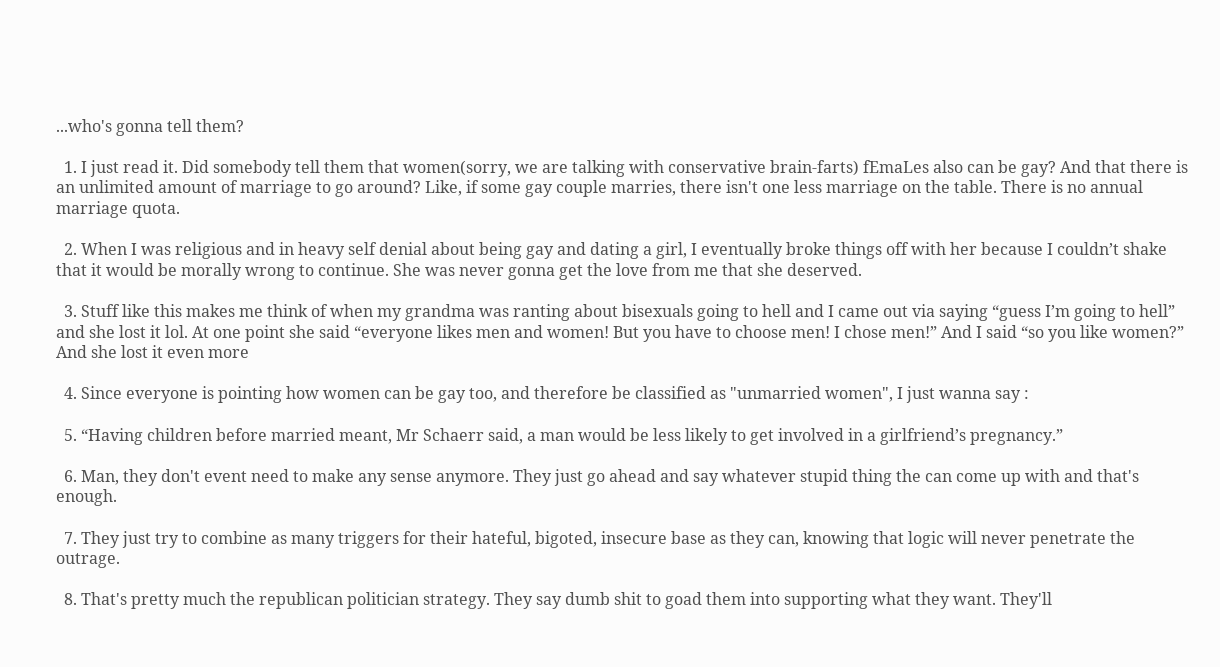...who's gonna tell them?

  1. I just read it. Did somebody tell them that women(sorry, we are talking with conservative brain-farts) fEmaLes also can be gay? And that there is an unlimited amount of marriage to go around? Like, if some gay couple marries, there isn't one less marriage on the table. There is no annual marriage quota.

  2. When I was religious and in heavy self denial about being gay and dating a girl, I eventually broke things off with her because I couldn’t shake that it would be morally wrong to continue. She was never gonna get the love from me that she deserved.

  3. Stuff like this makes me think of when my grandma was ranting about bisexuals going to hell and I came out via saying “guess I’m going to hell” and she lost it lol. At one point she said “everyone likes men and women! But you have to choose men! I chose men!” And I said “so you like women?” And she lost it even more

  4. Since everyone is pointing how women can be gay too, and therefore be classified as "unmarried women", I just wanna say :

  5. “Having children before married meant, Mr Schaerr said, a man would be less likely to get involved in a girlfriend’s pregnancy.”

  6. Man, they don't event need to make any sense anymore. They just go ahead and say whatever stupid thing the can come up with and that's enough.

  7. They just try to combine as many triggers for their hateful, bigoted, insecure base as they can, knowing that logic will never penetrate the outrage.

  8. That's pretty much the republican politician strategy. They say dumb shit to goad them into supporting what they want. They'll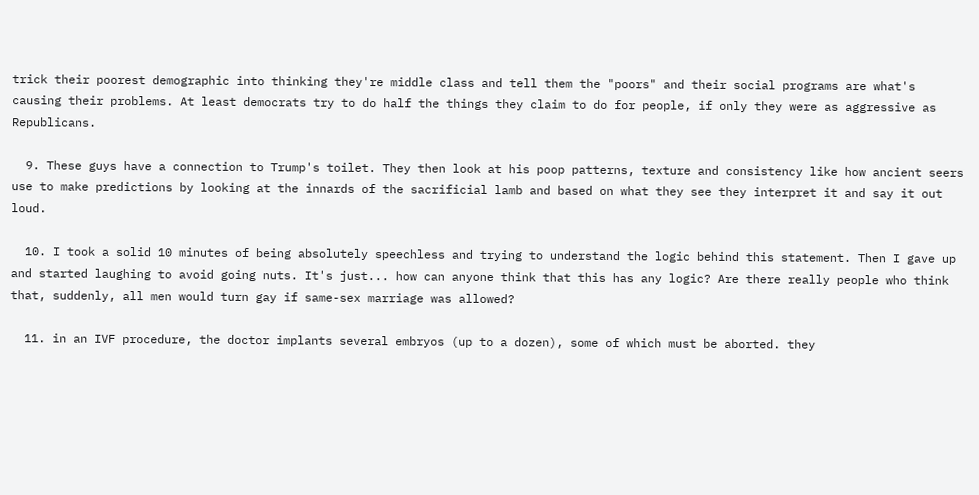trick their poorest demographic into thinking they're middle class and tell them the "poors" and their social programs are what's causing their problems. At least democrats try to do half the things they claim to do for people, if only they were as aggressive as Republicans.

  9. These guys have a connection to Trump's toilet. They then look at his poop patterns, texture and consistency like how ancient seers use to make predictions by looking at the innards of the sacrificial lamb and based on what they see they interpret it and say it out loud.

  10. I took a solid 10 minutes of being absolutely speechless and trying to understand the logic behind this statement. Then I gave up and started laughing to avoid going nuts. It's just... how can anyone think that this has any logic? Are there really people who think that, suddenly, all men would turn gay if same-sex marriage was allowed?

  11. in an IVF procedure, the doctor implants several embryos (up to a dozen), some of which must be aborted. they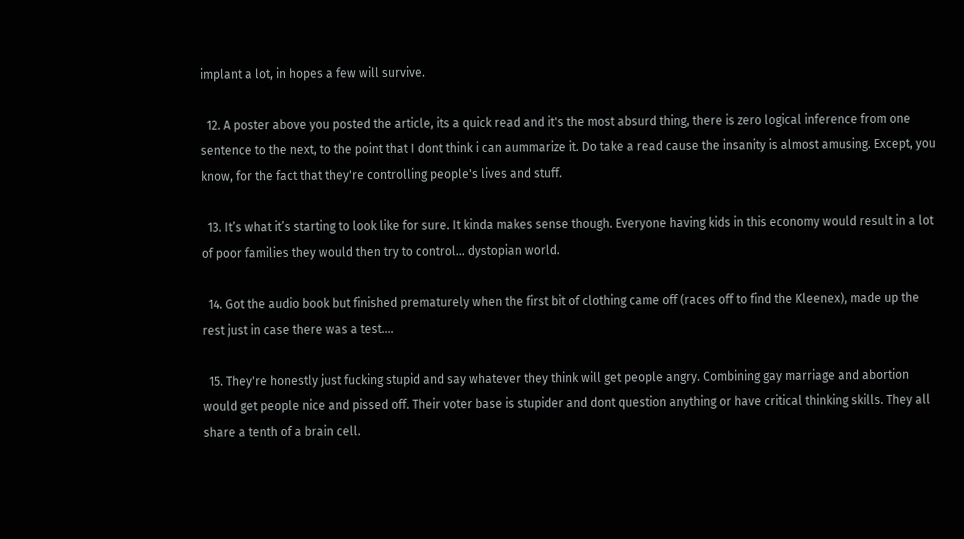implant a lot, in hopes a few will survive.

  12. A poster above you posted the article, its a quick read and it's the most absurd thing, there is zero logical inference from one sentence to the next, to the point that I dont think i can aummarize it. Do take a read cause the insanity is almost amusing. Except, you know, for the fact that they're controlling people's lives and stuff.

  13. It’s what it’s starting to look like for sure. It kinda makes sense though. Everyone having kids in this economy would result in a lot of poor families they would then try to control… dystopian world.

  14. Got the audio book but finished prematurely when the first bit of clothing came off (races off to find the Kleenex), made up the rest just in case there was a test....

  15. They're honestly just fucking stupid and say whatever they think will get people angry. Combining gay marriage and abortion would get people nice and pissed off. Their voter base is stupider and dont question anything or have critical thinking skills. They all share a tenth of a brain cell.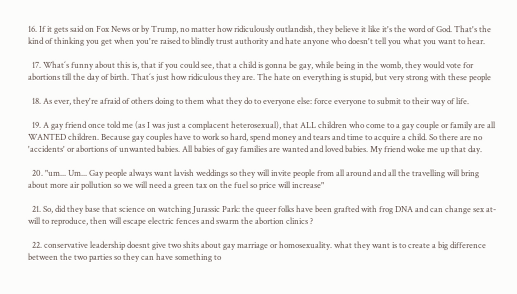16. If it gets said on Fox News or by Trump, no matter how ridiculously outlandish, they believe it like it's the word of God. That's the kind of thinking you get when you're raised to blindly trust authority and hate anyone who doesn't tell you what you want to hear.

  17. What´s funny about this is, that if you could see, that a child is gonna be gay, while being in the womb, they would vote for abortions till the day of birth. That´s just how ridiculous they are. The hate on everything is stupid, but very strong with these people

  18. As ever, they're afraid of others doing to them what they do to everyone else: force everyone to submit to their way of life.

  19. A gay friend once told me (as I was just a complacent heterosexual), that ALL children who come to a gay couple or family are all WANTED children. Because gay couples have to work so hard, spend money and tears and time to acquire a child. So there are no 'accidents' or abortions of unwanted babies. All babies of gay families are wanted and loved babies. My friend woke me up that day.

  20. "um... Um... Gay people always want lavish weddings so they will invite people from all around and all the travelling will bring about more air pollution so we will need a green tax on the fuel so price will increase"

  21. So, did they base that science on watching Jurassic Park: the queer folks have been grafted with frog DNA and can change sex at-will to reproduce, then will escape electric fences and swarm the abortion clinics ?

  22. conservative leadership doesnt give two shits about gay marriage or homosexuality. what they want is to create a big difference between the two parties so they can have something to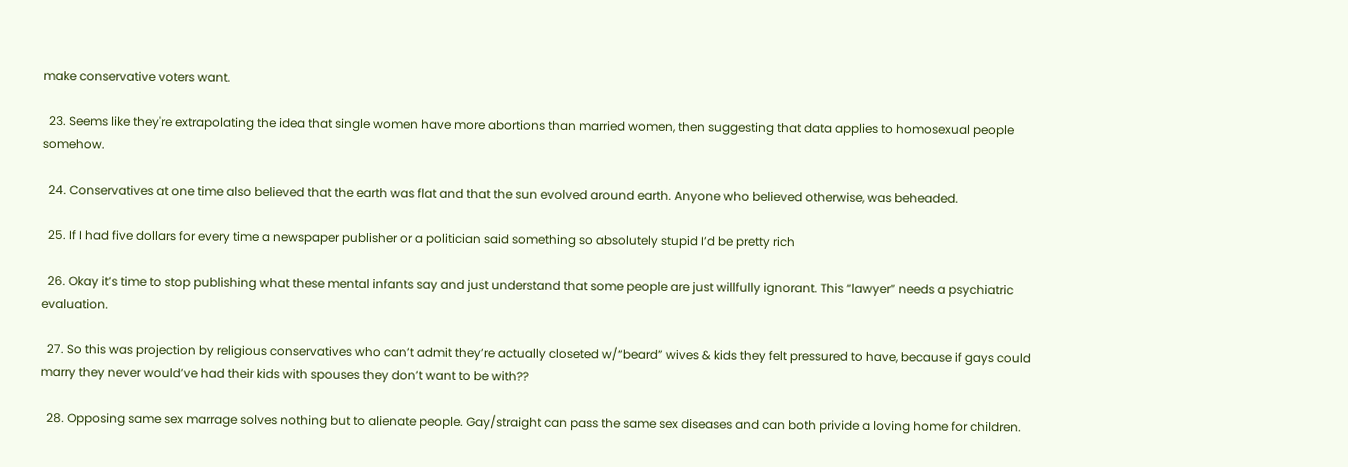make conservative voters want.

  23. Seems like they're extrapolating the idea that single women have more abortions than married women, then suggesting that data applies to homosexual people somehow.

  24. Conservatives at one time also believed that the earth was flat and that the sun evolved around earth. Anyone who believed otherwise, was beheaded.

  25. If I had five dollars for every time a newspaper publisher or a politician said something so absolutely stupid I’d be pretty rich

  26. Okay it’s time to stop publishing what these mental infants say and just understand that some people are just willfully ignorant. This “lawyer” needs a psychiatric evaluation.

  27. So this was projection by religious conservatives who can’t admit they’re actually closeted w/“beard” wives & kids they felt pressured to have, because if gays could marry they never would’ve had their kids with spouses they don’t want to be with??

  28. Opposing same sex marrage solves nothing but to alienate people. Gay/straight can pass the same sex diseases and can both privide a loving home for children.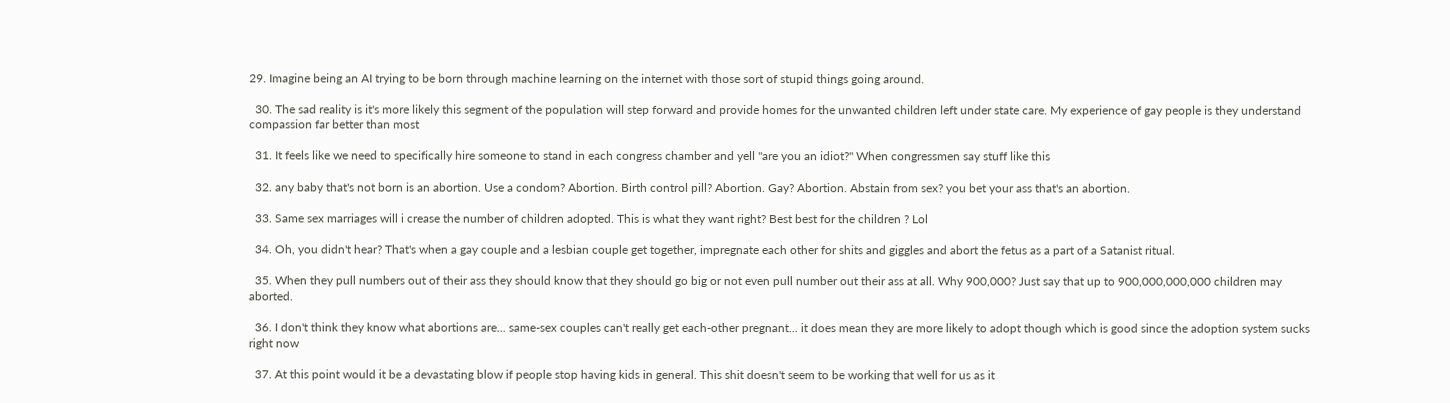29. Imagine being an AI trying to be born through machine learning on the internet with those sort of stupid things going around.

  30. The sad reality is it's more likely this segment of the population will step forward and provide homes for the unwanted children left under state care. My experience of gay people is they understand compassion far better than most

  31. It feels like we need to specifically hire someone to stand in each congress chamber and yell "are you an idiot?" When congressmen say stuff like this

  32. any baby that's not born is an abortion. Use a condom? Abortion. Birth control pill? Abortion. Gay? Abortion. Abstain from sex? you bet your ass that's an abortion.

  33. Same sex marriages will i crease the number of children adopted. This is what they want right? Best best for the children ? Lol

  34. Oh, you didn't hear? That's when a gay couple and a lesbian couple get together, impregnate each other for shits and giggles and abort the fetus as a part of a Satanist ritual.

  35. When they pull numbers out of their ass they should know that they should go big or not even pull number out their ass at all. Why 900,000? Just say that up to 900,000,000,000 children may aborted.

  36. I don't think they know what abortions are... same-sex couples can't really get each-other pregnant... it does mean they are more likely to adopt though which is good since the adoption system sucks right now

  37. At this point would it be a devastating blow if people stop having kids in general. This shit doesn't seem to be working that well for us as it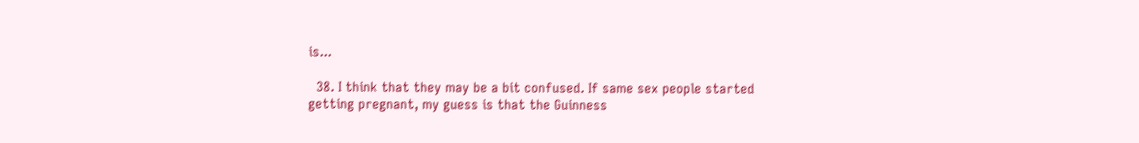is...

  38. I think that they may be a bit confused. If same sex people started getting pregnant, my guess is that the Guinness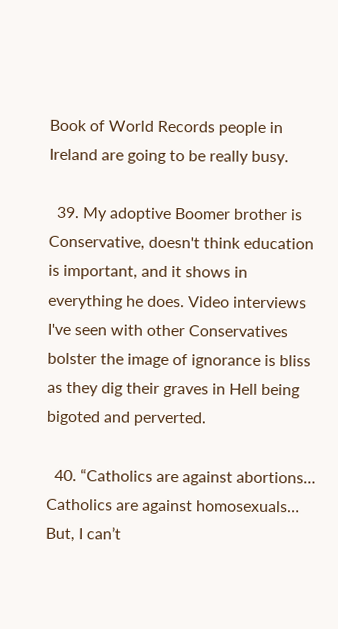Book of World Records people in Ireland are going to be really busy.

  39. My adoptive Boomer brother is Conservative, doesn't think education is important, and it shows in everything he does. Video interviews I've seen with other Conservatives bolster the image of ignorance is bliss as they dig their graves in Hell being bigoted and perverted.

  40. “Catholics are against abortions… Catholics are against homosexuals… But, I can’t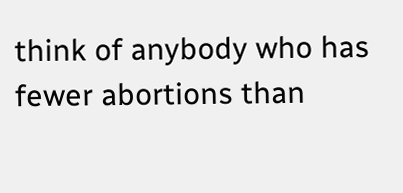think of anybody who has fewer abortions than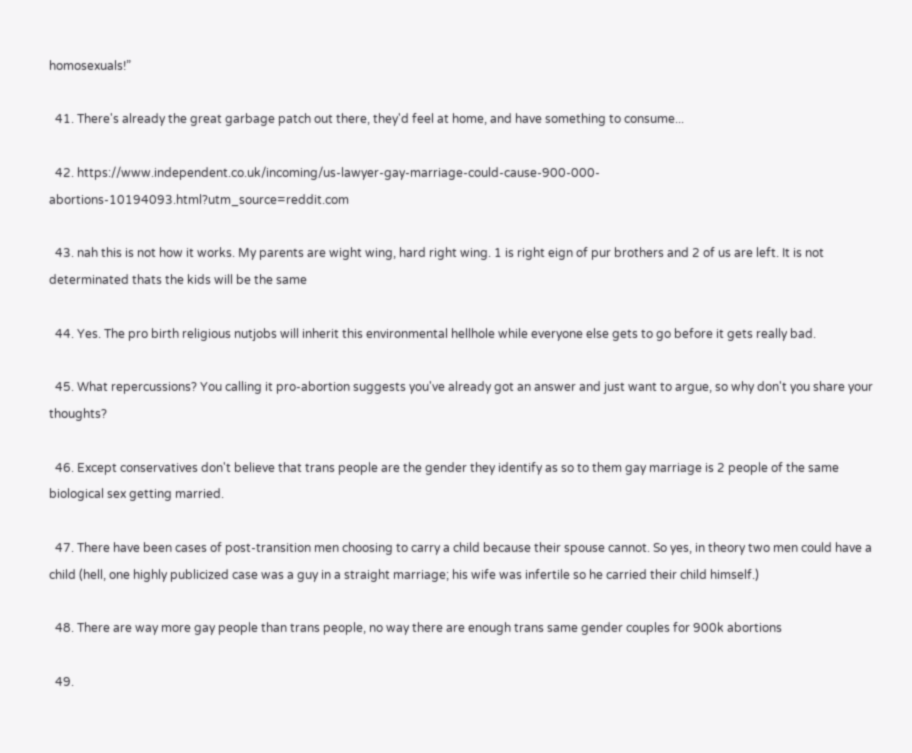homosexuals!”

  41. There's already the great garbage patch out there, they'd feel at home, and have something to consume...

  42. https://www.independent.co.uk/incoming/us-lawyer-gay-marriage-could-cause-900-000-abortions-10194093.html?utm_source=reddit.com

  43. nah this is not how it works. My parents are wight wing, hard right wing. 1 is right eign of pur brothers and 2 of us are left. It is not determinated thats the kids will be the same

  44. Yes. The pro birth religious nutjobs will inherit this environmental hellhole while everyone else gets to go before it gets really bad.

  45. What repercussions? You calling it pro-abortion suggests you've already got an answer and just want to argue, so why don't you share your thoughts?

  46. Except conservatives don't believe that trans people are the gender they identify as so to them gay marriage is 2 people of the same biological sex getting married.

  47. There have been cases of post-transition men choosing to carry a child because their spouse cannot. So yes, in theory two men could have a child (hell, one highly publicized case was a guy in a straight marriage; his wife was infertile so he carried their child himself.)

  48. There are way more gay people than trans people, no way there are enough trans same gender couples for 900k abortions

  49.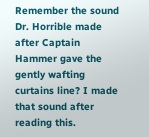Remember the sound Dr. Horrible made after Captain Hammer gave the gently wafting curtains line? I made that sound after reading this.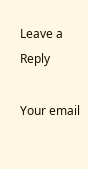Leave a Reply

Your email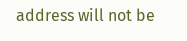address will not be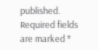published. Required fields are marked *